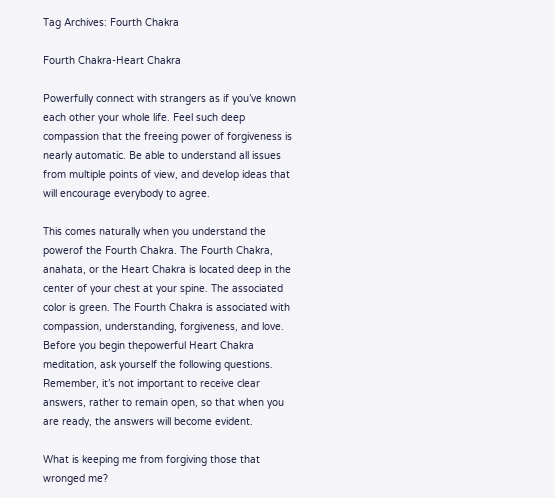Tag Archives: Fourth Chakra

Fourth Chakra-Heart Chakra

Powerfully connect with strangers as if you’ve known each other your whole life. Feel such deep compassion that the freeing power of forgiveness is nearly automatic. Be able to understand all issues from multiple points of view, and develop ideas that will encourage everybody to agree.

This comes naturally when you understand the powerof the Fourth Chakra. The Fourth Chakra, anahata, or the Heart Chakra is located deep in the center of your chest at your spine. The associated color is green. The Fourth Chakra is associated with compassion, understanding, forgiveness, and love. Before you begin thepowerful Heart Chakra meditation, ask yourself the following questions. Remember, it’s not important to receive clear answers, rather to remain open, so that when you are ready, the answers will become evident.

What is keeping me from forgiving those that wronged me?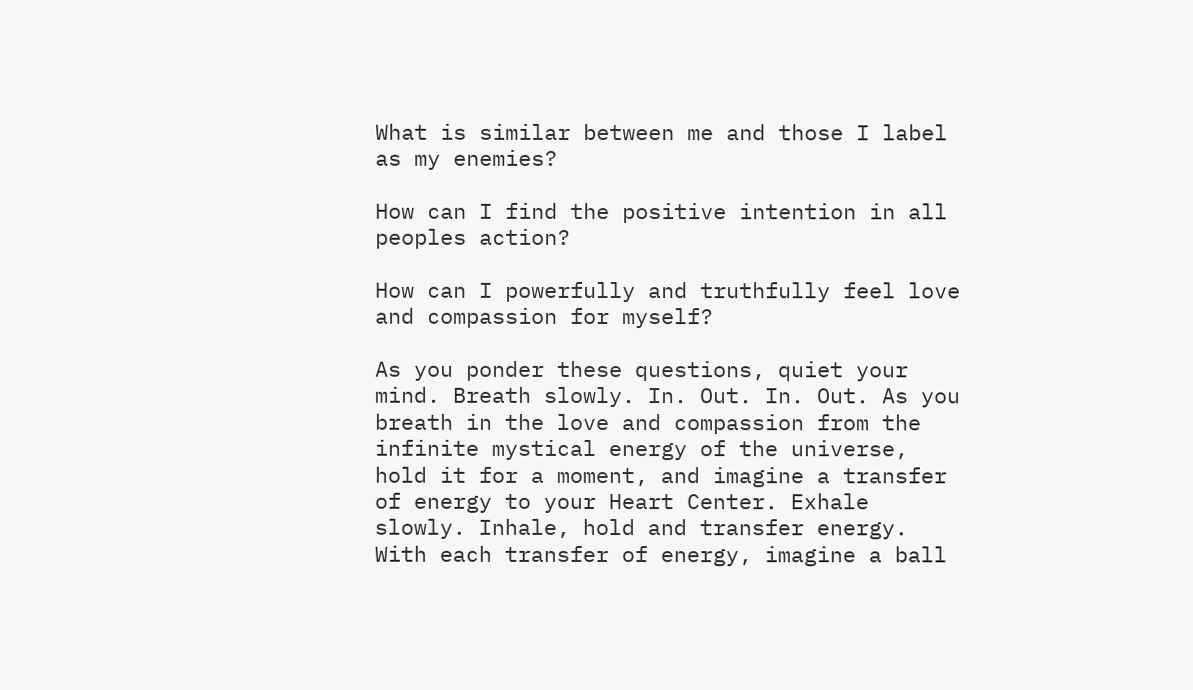What is similar between me and those I label as my enemies?

How can I find the positive intention in all peoples action?

How can I powerfully and truthfully feel love and compassion for myself?

As you ponder these questions, quiet your mind. Breath slowly. In. Out. In. Out. As you breath in the love and compassion from the infinite mystical energy of the universe, hold it for a moment, and imagine a transfer of energy to your Heart Center. Exhale slowly. Inhale, hold and transfer energy. With each transfer of energy, imagine a ball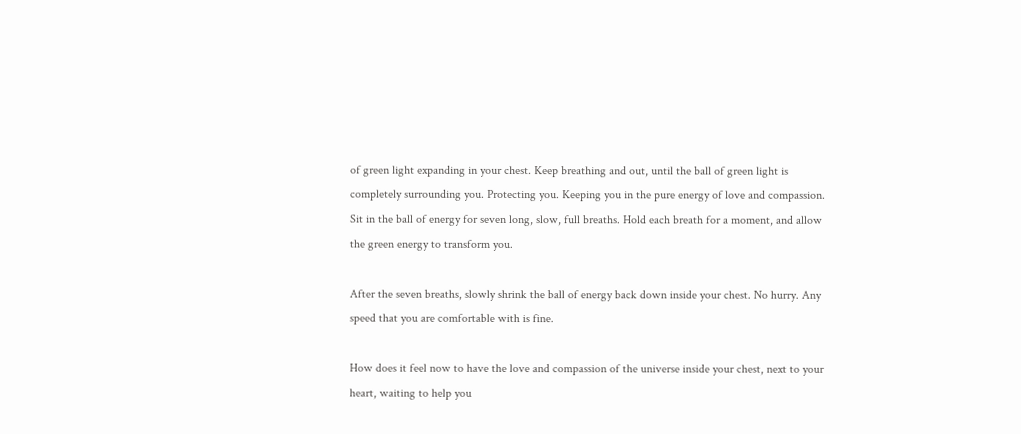of green light expanding in your chest. Keep breathing and out, until the ball of green light is completely surrounding you. Protecting you. Keeping you in the pure energy of love and compassion. Sit in the ball of energy for seven long, slow, full breaths. Hold each breath for a moment, and allow the green energy to transform you.

After the seven breaths, slowly shrink the ball of energy back down inside your chest. No hurry. Any speed that you are comfortable with is fine.

How does it feel now to have the love and compassion of the universe inside your chest, next to your heart, waiting to help you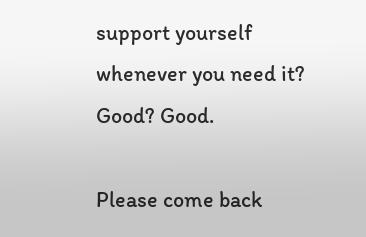support yourself whenever you need it? Good? Good.

Please come back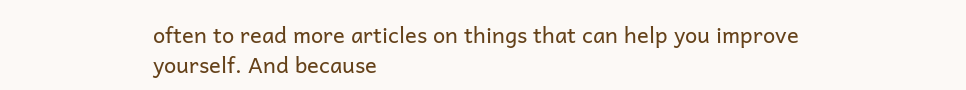often to read more articles on things that can help you improve yourself. And because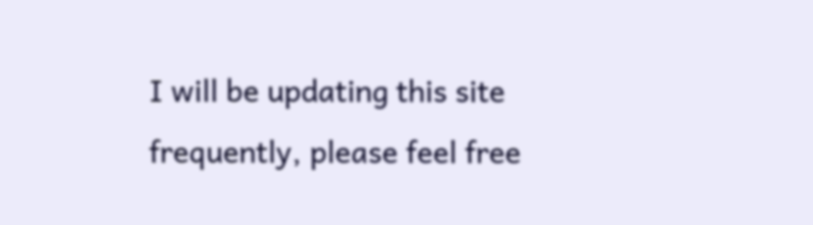I will be updating this site frequently, please feel free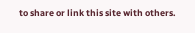to share or link this site with others.